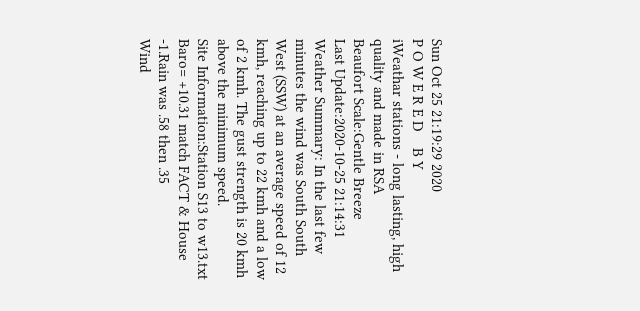Sun Oct 25 21:19:29 2020
P O W E R E D    B Y
iWeathar stations - long lasting, high quality and made in RSA
Beaufort Scale:Gentle Breeze
Last Update:2020-10-25 21:14:31
Weather Summary: In the last few minutes the wind was South South West (SSW) at an average speed of 12 kmh, reaching up to 22 kmh and a low of 2 kmh. The gust strength is 20 kmh above the minimum speed.
Site Information:Station S13 to w13.txt Baro= +10.31 match FACT & House -1.Rain was .58 then .35
Wind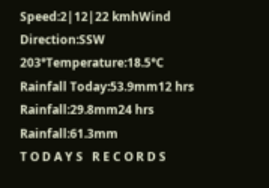Speed:2|12|22 kmhWind Direction:SSW 203°Temperature:18.5°C
Rainfall Today:53.9mm12 hrs Rainfall:29.8mm24 hrs Rainfall:61.3mm
T O D A Y S   R E C O R D S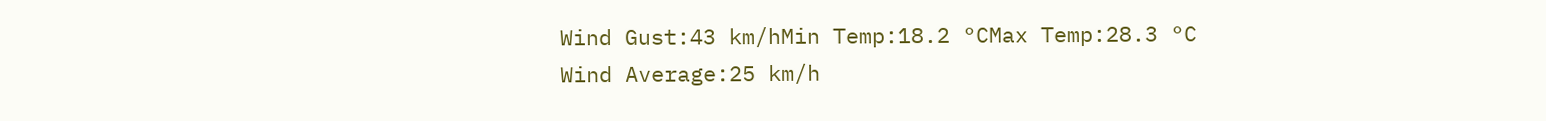Wind Gust:43 km/hMin Temp:18.2 °CMax Temp:28.3 °C
Wind Average:25 km/h